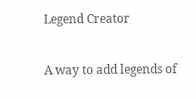Legend Creator

A way to add legends of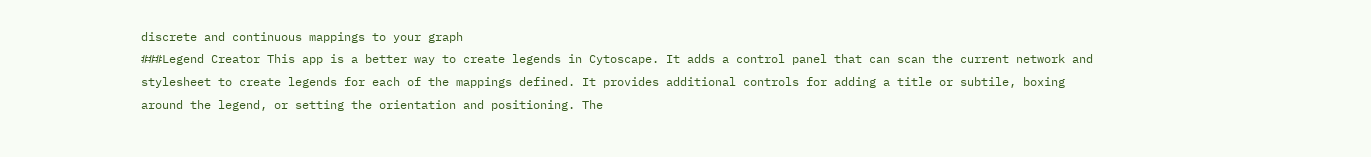discrete and continuous mappings to your graph
###Legend Creator This app is a better way to create legends in Cytoscape. It adds a control panel that can scan the current network and stylesheet to create legends for each of the mappings defined. It provides additional controls for adding a title or subtile, boxing around the legend, or setting the orientation and positioning. The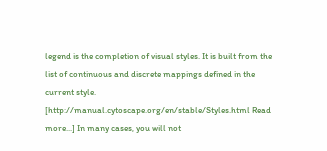legend is the completion of visual styles. It is built from the list of continuous and discrete mappings defined in the current style. [http://manual.cytoscape.org/en/stable/Styles.html Read more...] In many cases, you will not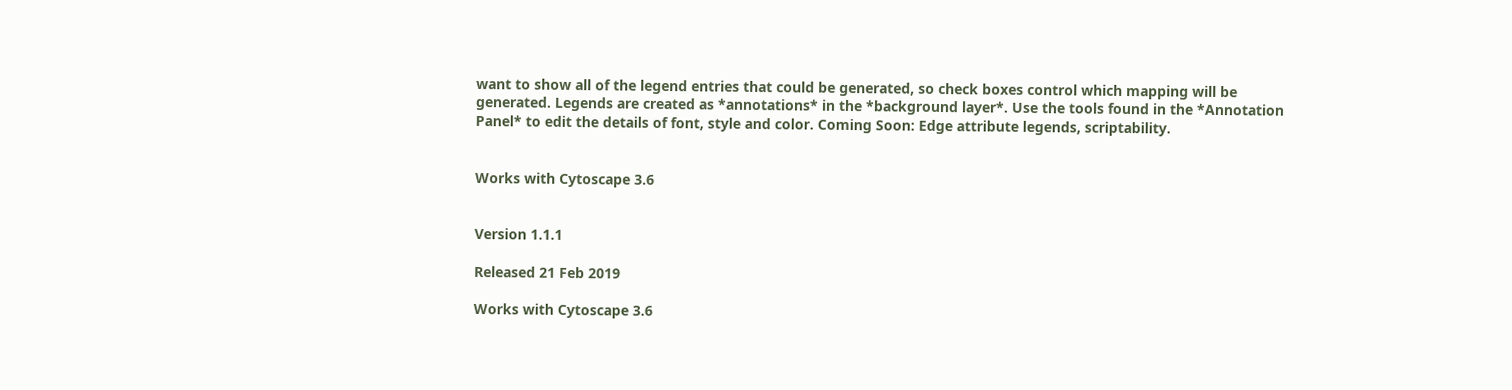want to show all of the legend entries that could be generated, so check boxes control which mapping will be generated. Legends are created as *annotations* in the *background layer*. Use the tools found in the *Annotation Panel* to edit the details of font, style and color. Coming Soon: Edge attribute legends, scriptability.


Works with Cytoscape 3.6


Version 1.1.1

Released 21 Feb 2019

Works with Cytoscape 3.6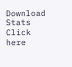Download Stats Click here